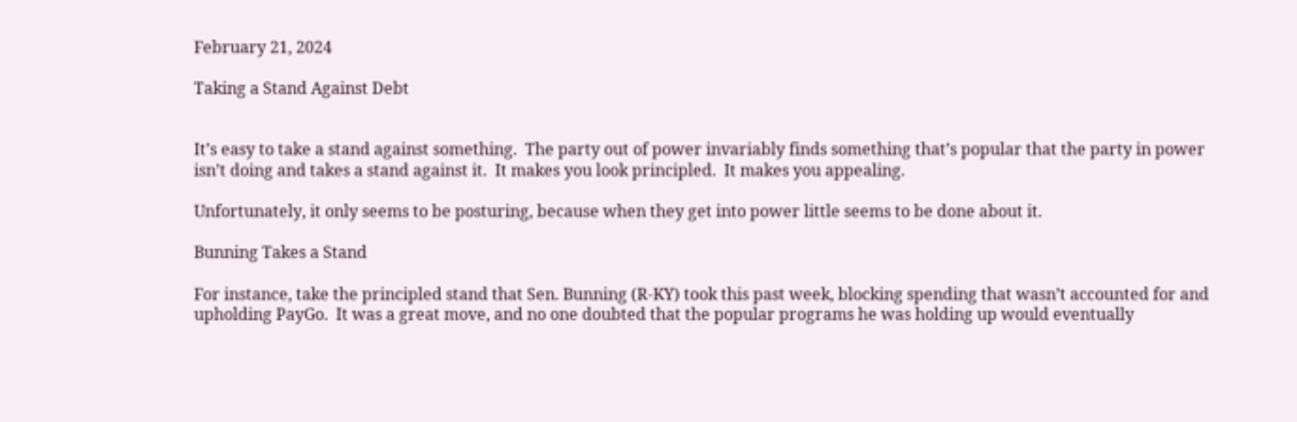February 21, 2024

Taking a Stand Against Debt


It’s easy to take a stand against something.  The party out of power invariably finds something that’s popular that the party in power isn’t doing and takes a stand against it.  It makes you look principled.  It makes you appealing.

Unfortunately, it only seems to be posturing, because when they get into power little seems to be done about it.

Bunning Takes a Stand

For instance, take the principled stand that Sen. Bunning (R-KY) took this past week, blocking spending that wasn’t accounted for and upholding PayGo.  It was a great move, and no one doubted that the popular programs he was holding up would eventually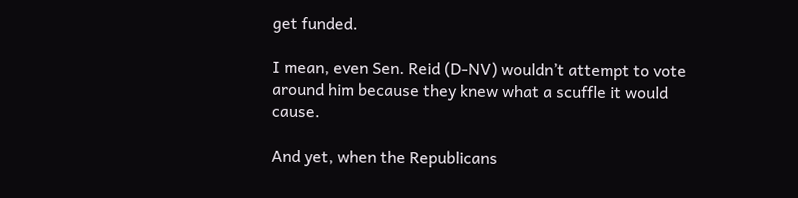get funded.

I mean, even Sen. Reid (D-NV) wouldn’t attempt to vote around him because they knew what a scuffle it would cause.

And yet, when the Republicans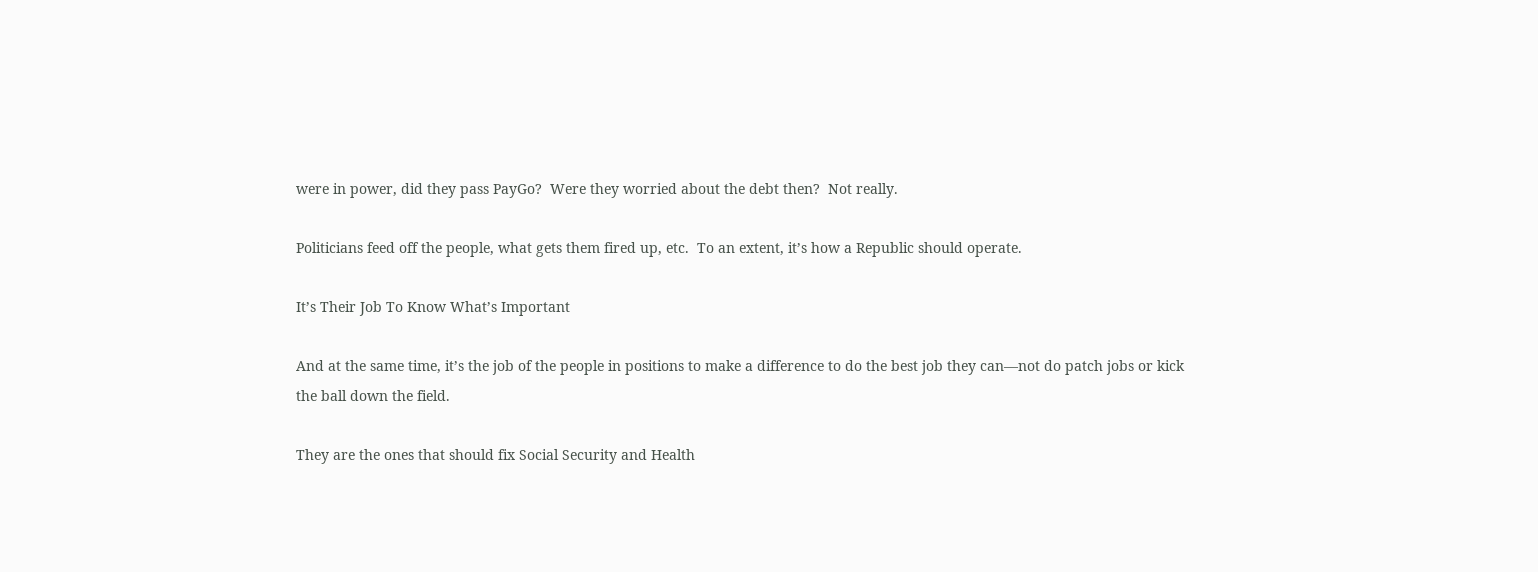were in power, did they pass PayGo?  Were they worried about the debt then?  Not really.

Politicians feed off the people, what gets them fired up, etc.  To an extent, it’s how a Republic should operate.

It’s Their Job To Know What’s Important

And at the same time, it’s the job of the people in positions to make a difference to do the best job they can—not do patch jobs or kick the ball down the field.

They are the ones that should fix Social Security and Health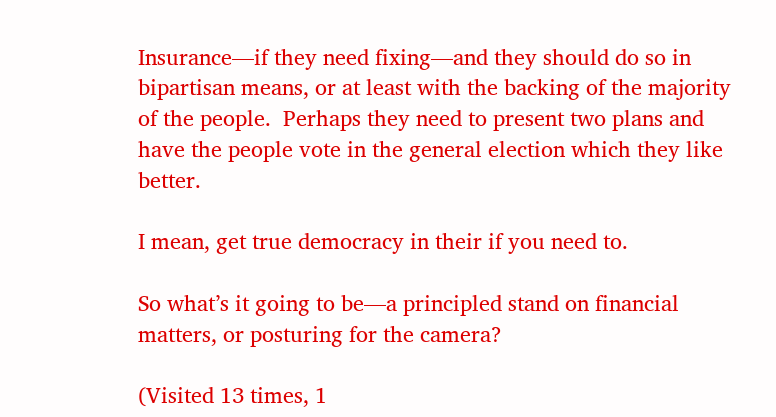Insurance—if they need fixing—and they should do so in bipartisan means, or at least with the backing of the majority of the people.  Perhaps they need to present two plans and have the people vote in the general election which they like better.

I mean, get true democracy in their if you need to.

So what’s it going to be—a principled stand on financial matters, or posturing for the camera?

(Visited 13 times, 1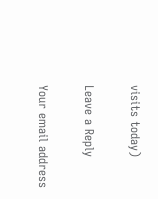visits today)

Leave a Reply

Your email address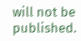will not be published.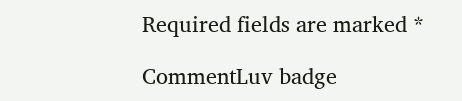Required fields are marked *

CommentLuv badge